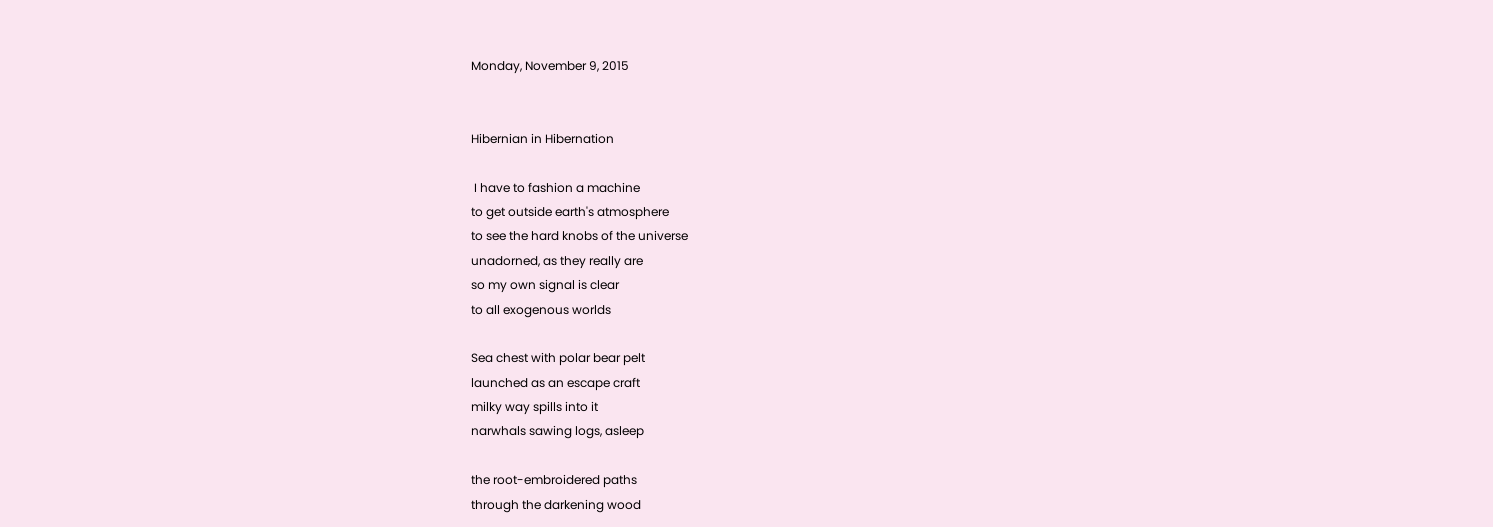Monday, November 9, 2015


Hibernian in Hibernation

 I have to fashion a machine
to get outside earth's atmosphere
to see the hard knobs of the universe
unadorned, as they really are
so my own signal is clear
to all exogenous worlds

Sea chest with polar bear pelt
launched as an escape craft
milky way spills into it
narwhals sawing logs, asleep

the root-embroidered paths
through the darkening wood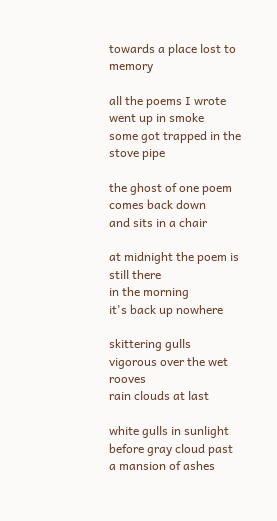towards a place lost to memory

all the poems I wrote
went up in smoke
some got trapped in the stove pipe

the ghost of one poem
comes back down
and sits in a chair

at midnight the poem is still there
in the morning
it's back up nowhere

skittering gulls
vigorous over the wet rooves
rain clouds at last

white gulls in sunlight
before gray cloud past
a mansion of ashes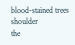blood-stained trees shoulder
the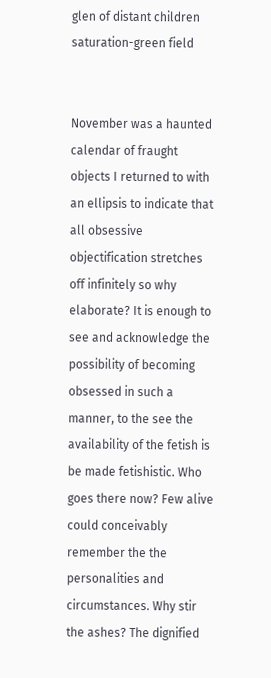glen of distant children
saturation-green field


November was a haunted calendar of fraught objects I returned to with an ellipsis to indicate that all obsessive objectification stretches off infinitely so why elaborate? It is enough to see and acknowledge the possibility of becoming obsessed in such a manner, to the see the availability of the fetish is be made fetishistic. Who goes there now? Few alive could conceivably remember the the personalities and circumstances. Why stir the ashes? The dignified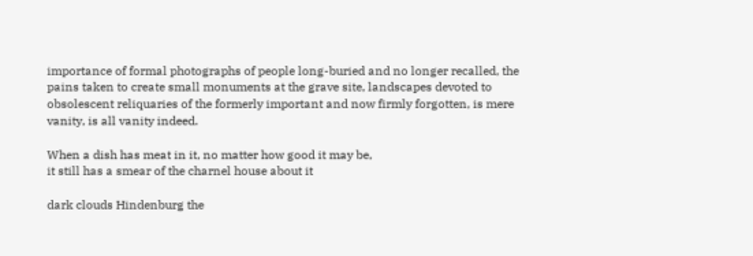importance of formal photographs of people long-buried and no longer recalled, the pains taken to create small monuments at the grave site, landscapes devoted to obsolescent reliquaries of the formerly important and now firmly forgotten, is mere vanity, is all vanity indeed.

When a dish has meat in it, no matter how good it may be,
it still has a smear of the charnel house about it

dark clouds Hindenburg the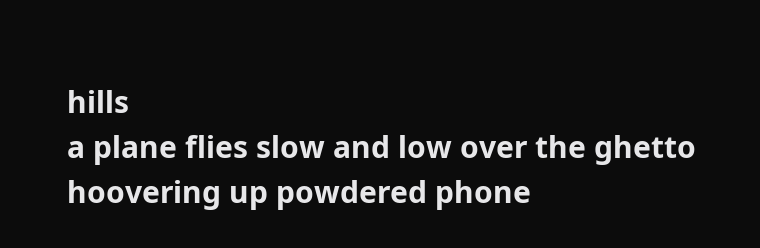hills
a plane flies slow and low over the ghetto
hoovering up powdered phone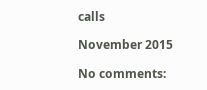calls

November 2015

No comments: